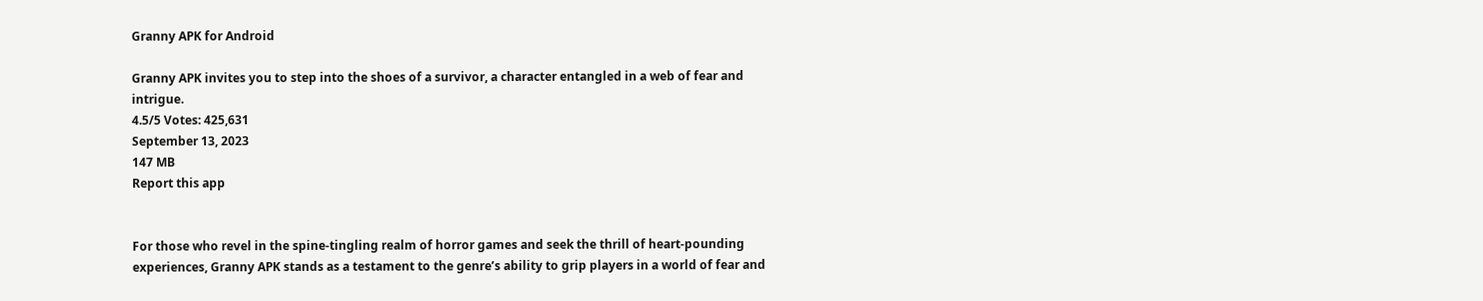Granny APK for Android

Granny APK invites you to step into the shoes of a survivor, a character entangled in a web of fear and intrigue.
4.5/5 Votes: 425,631
September 13, 2023
147 MB
Report this app


For those who revel in the spine-tingling realm of horror games and seek the thrill of heart-pounding experiences, Granny APK stands as a testament to the genre’s ability to grip players in a world of fear and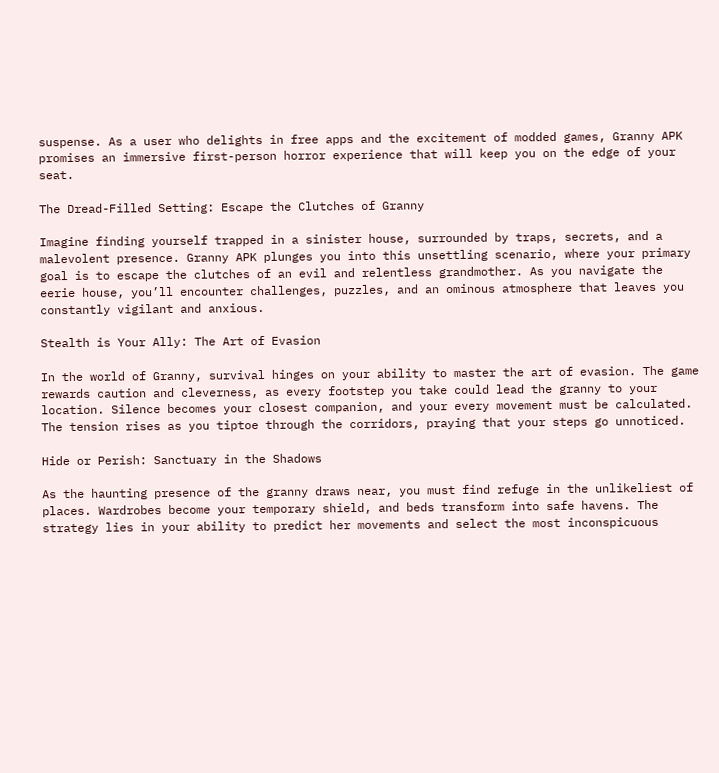suspense. As a user who delights in free apps and the excitement of modded games, Granny APK promises an immersive first-person horror experience that will keep you on the edge of your seat.

The Dread-Filled Setting: Escape the Clutches of Granny

Imagine finding yourself trapped in a sinister house, surrounded by traps, secrets, and a malevolent presence. Granny APK plunges you into this unsettling scenario, where your primary goal is to escape the clutches of an evil and relentless grandmother. As you navigate the eerie house, you’ll encounter challenges, puzzles, and an ominous atmosphere that leaves you constantly vigilant and anxious.

Stealth is Your Ally: The Art of Evasion

In the world of Granny, survival hinges on your ability to master the art of evasion. The game rewards caution and cleverness, as every footstep you take could lead the granny to your location. Silence becomes your closest companion, and your every movement must be calculated. The tension rises as you tiptoe through the corridors, praying that your steps go unnoticed.

Hide or Perish: Sanctuary in the Shadows

As the haunting presence of the granny draws near, you must find refuge in the unlikeliest of places. Wardrobes become your temporary shield, and beds transform into safe havens. The strategy lies in your ability to predict her movements and select the most inconspicuous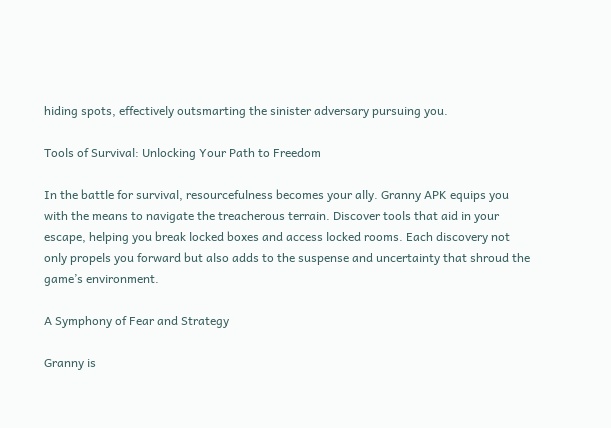hiding spots, effectively outsmarting the sinister adversary pursuing you.

Tools of Survival: Unlocking Your Path to Freedom

In the battle for survival, resourcefulness becomes your ally. Granny APK equips you with the means to navigate the treacherous terrain. Discover tools that aid in your escape, helping you break locked boxes and access locked rooms. Each discovery not only propels you forward but also adds to the suspense and uncertainty that shroud the game’s environment.

A Symphony of Fear and Strategy

Granny is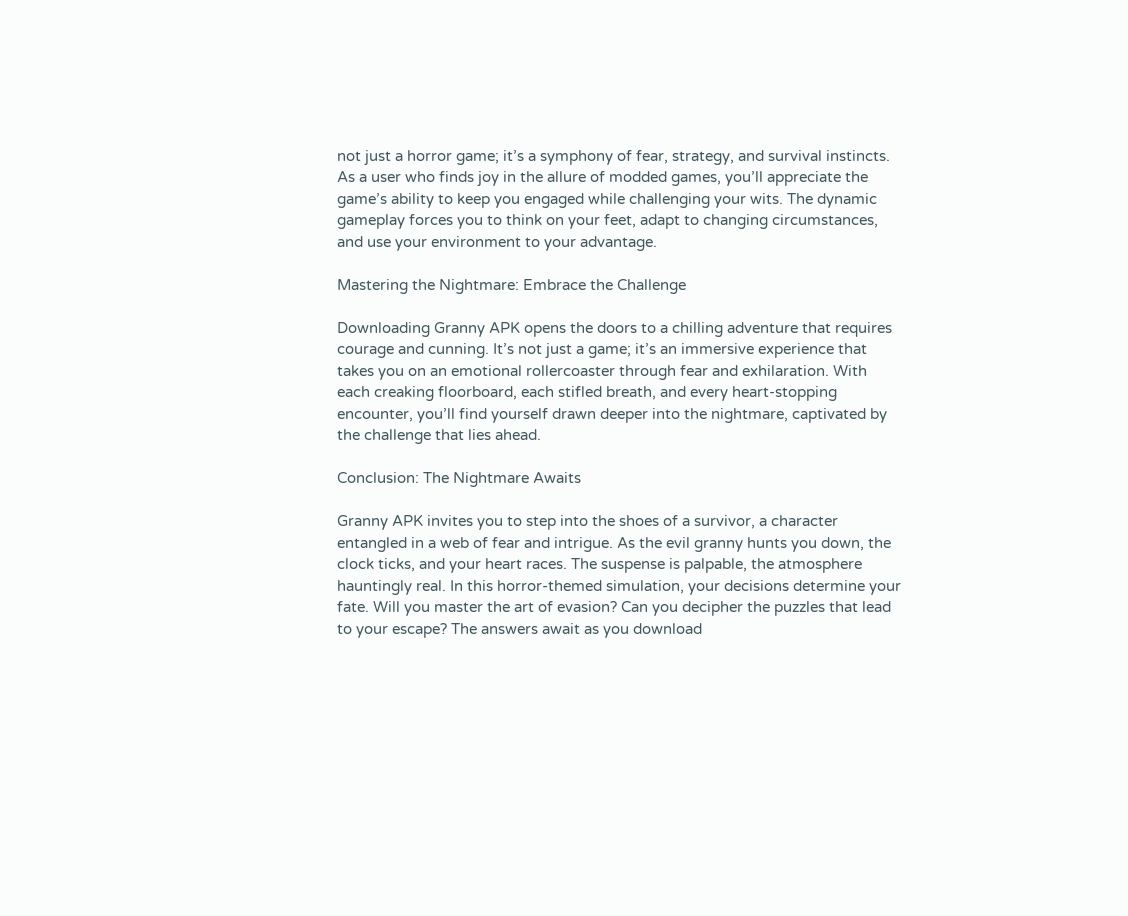not just a horror game; it’s a symphony of fear, strategy, and survival instincts. As a user who finds joy in the allure of modded games, you’ll appreciate the game’s ability to keep you engaged while challenging your wits. The dynamic gameplay forces you to think on your feet, adapt to changing circumstances, and use your environment to your advantage.

Mastering the Nightmare: Embrace the Challenge

Downloading Granny APK opens the doors to a chilling adventure that requires courage and cunning. It’s not just a game; it’s an immersive experience that takes you on an emotional rollercoaster through fear and exhilaration. With each creaking floorboard, each stifled breath, and every heart-stopping encounter, you’ll find yourself drawn deeper into the nightmare, captivated by the challenge that lies ahead.

Conclusion: The Nightmare Awaits

Granny APK invites you to step into the shoes of a survivor, a character entangled in a web of fear and intrigue. As the evil granny hunts you down, the clock ticks, and your heart races. The suspense is palpable, the atmosphere hauntingly real. In this horror-themed simulation, your decisions determine your fate. Will you master the art of evasion? Can you decipher the puzzles that lead to your escape? The answers await as you download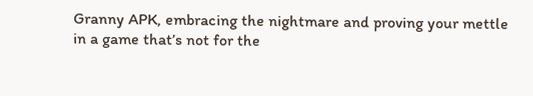Granny APK, embracing the nightmare and proving your mettle in a game that’s not for the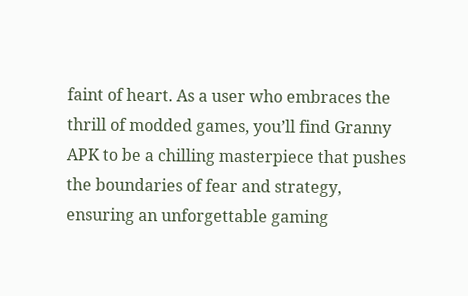faint of heart. As a user who embraces the thrill of modded games, you’ll find Granny APK to be a chilling masterpiece that pushes the boundaries of fear and strategy, ensuring an unforgettable gaming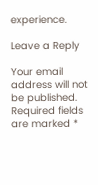experience.

Leave a Reply

Your email address will not be published. Required fields are marked *